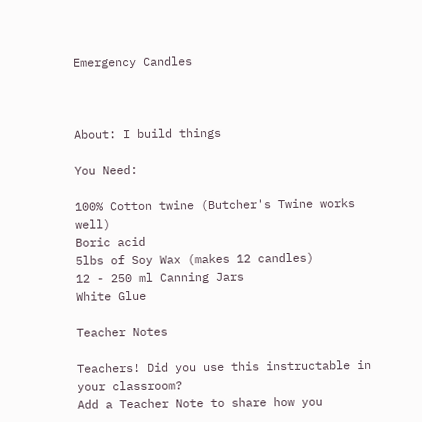Emergency Candles



About: I build things

You Need:

100% Cotton twine (Butcher's Twine works well)
Boric acid
5lbs of Soy Wax (makes 12 candles)
12 - 250 ml Canning Jars
White Glue

Teacher Notes

Teachers! Did you use this instructable in your classroom?
Add a Teacher Note to share how you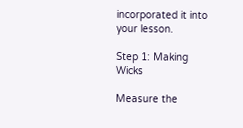incorporated it into your lesson.

Step 1: Making Wicks

Measure the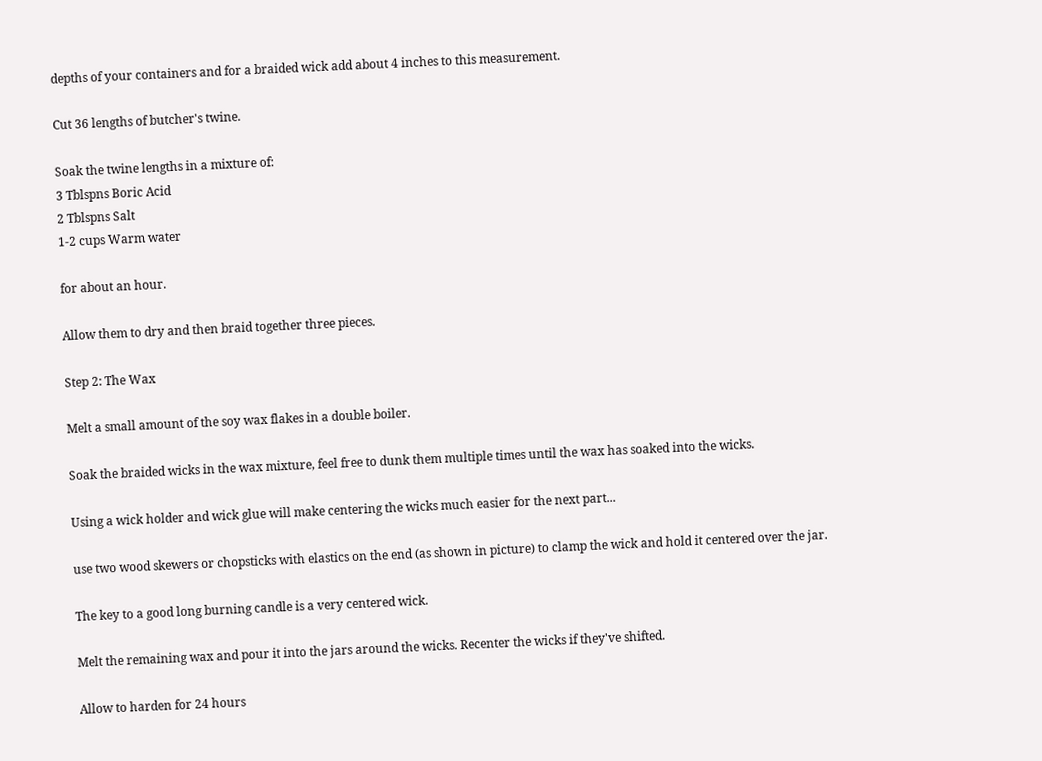depths of your containers and for a braided wick add about 4 inches to this measurement.

Cut 36 lengths of butcher's twine.

Soak the twine lengths in a mixture of:
3 Tblspns Boric Acid
2 Tblspns Salt
1-2 cups Warm water

for about an hour.

Allow them to dry and then braid together three pieces.

Step 2: The Wax

Melt a small amount of the soy wax flakes in a double boiler.

Soak the braided wicks in the wax mixture, feel free to dunk them multiple times until the wax has soaked into the wicks.

Using a wick holder and wick glue will make centering the wicks much easier for the next part...

use two wood skewers or chopsticks with elastics on the end (as shown in picture) to clamp the wick and hold it centered over the jar.

The key to a good long burning candle is a very centered wick.

Melt the remaining wax and pour it into the jars around the wicks. Recenter the wicks if they've shifted.

Allow to harden for 24 hours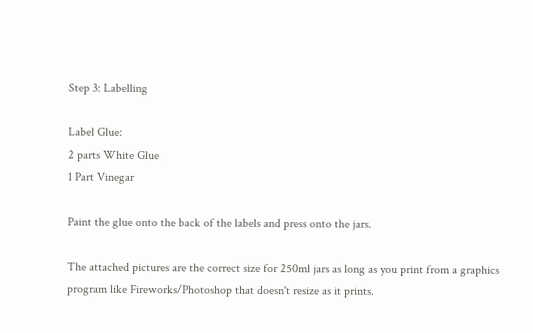Step 3: Labelling

Label Glue:
2 parts White Glue
1 Part Vinegar

Paint the glue onto the back of the labels and press onto the jars.

The attached pictures are the correct size for 250ml jars as long as you print from a graphics program like Fireworks/Photoshop that doesn't resize as it prints.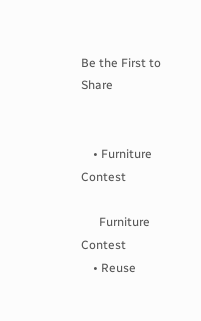Be the First to Share


    • Furniture Contest

      Furniture Contest
    • Reuse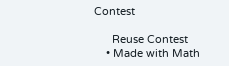Contest

      Reuse Contest
    • Made with Math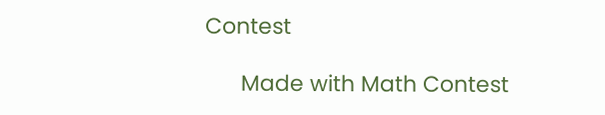Contest

      Made with Math Contest